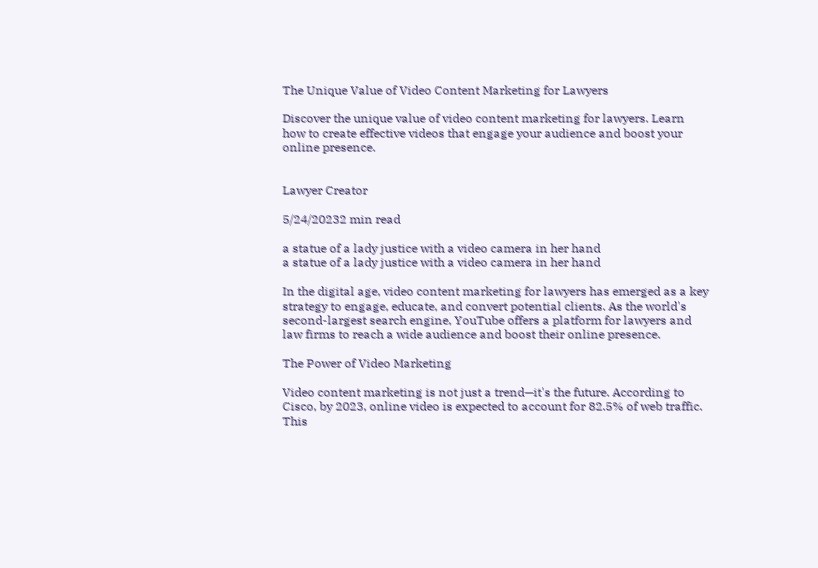The Unique Value of Video Content Marketing for Lawyers

Discover the unique value of video content marketing for lawyers. Learn how to create effective videos that engage your audience and boost your online presence.


Lawyer Creator

5/24/20232 min read

a statue of a lady justice with a video camera in her hand
a statue of a lady justice with a video camera in her hand

In the digital age, video content marketing for lawyers has emerged as a key strategy to engage, educate, and convert potential clients. As the world's second-largest search engine, YouTube offers a platform for lawyers and law firms to reach a wide audience and boost their online presence.

The Power of Video Marketing

Video content marketing is not just a trend—it's the future. According to Cisco, by 2023, online video is expected to account for 82.5% of web traffic. This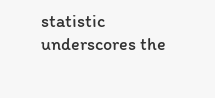statistic underscores the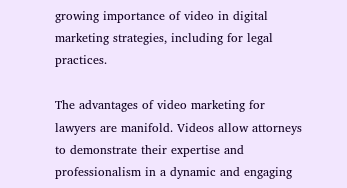growing importance of video in digital marketing strategies, including for legal practices.

The advantages of video marketing for lawyers are manifold. Videos allow attorneys to demonstrate their expertise and professionalism in a dynamic and engaging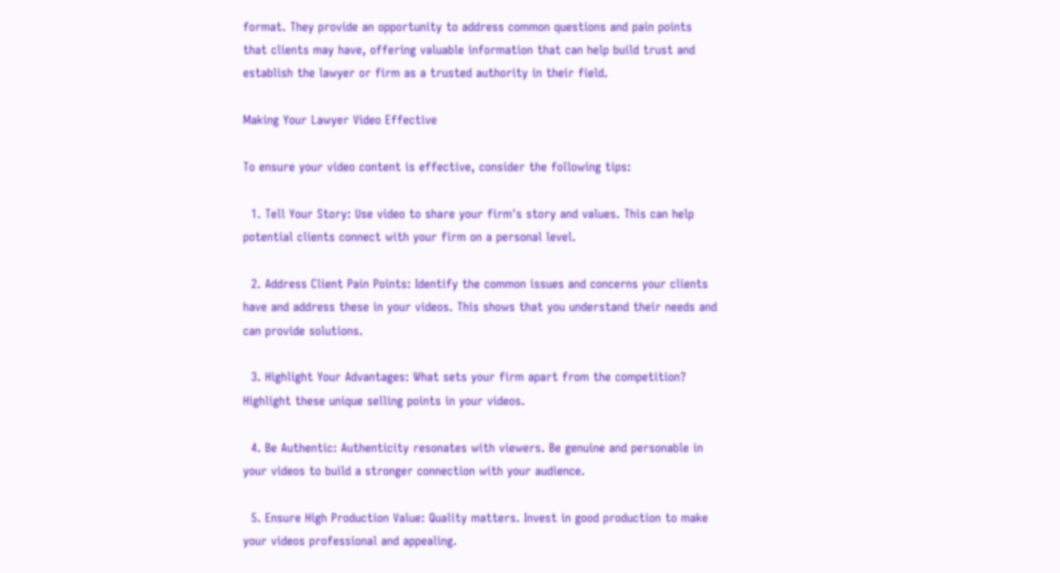format. They provide an opportunity to address common questions and pain points that clients may have, offering valuable information that can help build trust and establish the lawyer or firm as a trusted authority in their field.

Making Your Lawyer Video Effective

To ensure your video content is effective, consider the following tips:

  1. Tell Your Story: Use video to share your firm's story and values. This can help potential clients connect with your firm on a personal level.

  2. Address Client Pain Points: Identify the common issues and concerns your clients have and address these in your videos. This shows that you understand their needs and can provide solutions.

  3. Highlight Your Advantages: What sets your firm apart from the competition? Highlight these unique selling points in your videos.

  4. Be Authentic: Authenticity resonates with viewers. Be genuine and personable in your videos to build a stronger connection with your audience.

  5. Ensure High Production Value: Quality matters. Invest in good production to make your videos professional and appealing.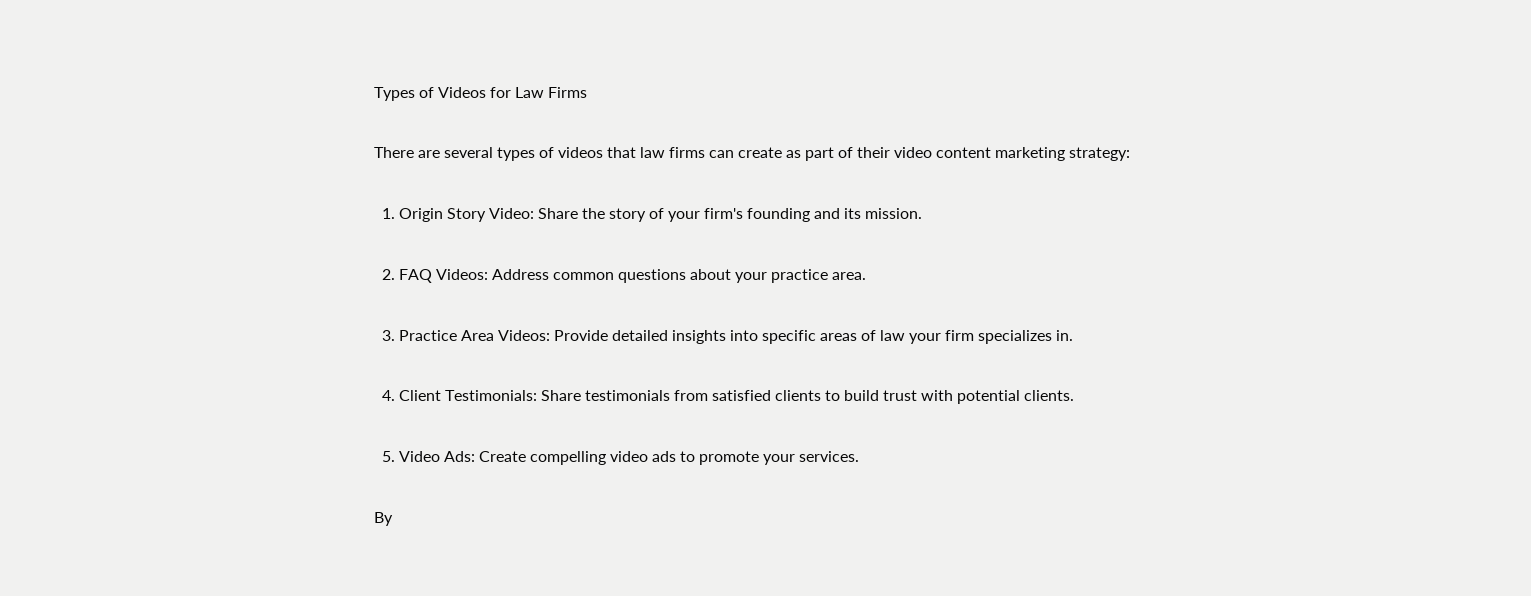Types of Videos for Law Firms

There are several types of videos that law firms can create as part of their video content marketing strategy:

  1. Origin Story Video: Share the story of your firm's founding and its mission.

  2. FAQ Videos: Address common questions about your practice area.

  3. Practice Area Videos: Provide detailed insights into specific areas of law your firm specializes in.

  4. Client Testimonials: Share testimonials from satisfied clients to build trust with potential clients.

  5. Video Ads: Create compelling video ads to promote your services.

By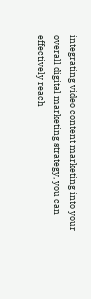integrating video content marketing into your overall digital marketing strategy, you can effectively reach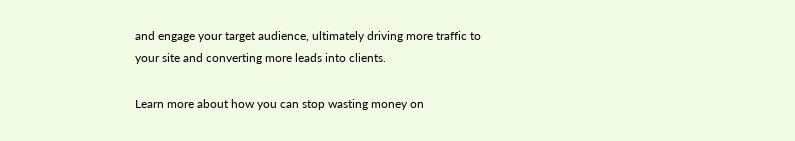and engage your target audience, ultimately driving more traffic to your site and converting more leads into clients.

Learn more about how you can stop wasting money on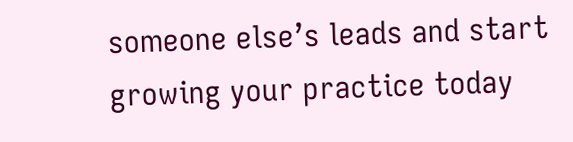someone else’s leads and start growing your practice today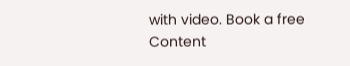with video. Book a free Content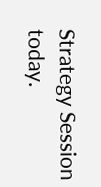Strategy Session today.